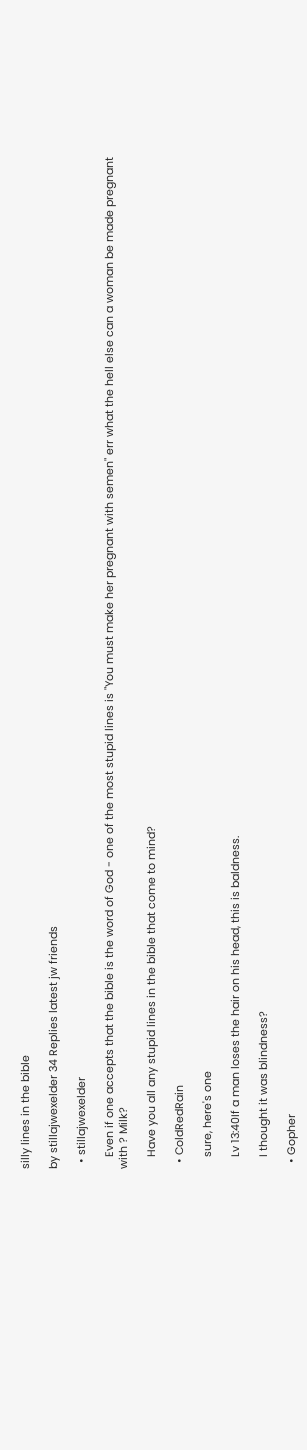silly lines in the bible

by stillajwexelder 34 Replies latest jw friends

  • stillajwexelder

    Even if one accepts that the bible is the word of God - one of the most stupid lines is "You must make her pregnant with semen" err what the hell else can a woman be made pregnant with ? Milk?

    Have you all any stupid lines in the bible that come to mind?

  • ColdRedRain

    sure, here's one

    Lv 13:40If a man loses the hair on his head, this is baldness.

    I thought it was blindness?

  • Gopher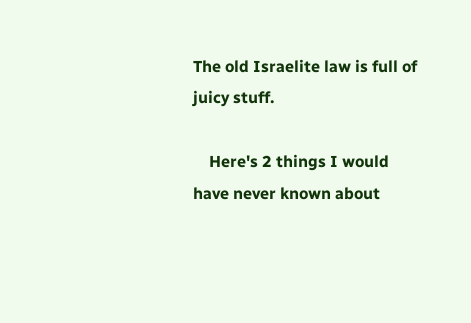The old Israelite law is full of juicy stuff.

    Here's 2 things I would have never known about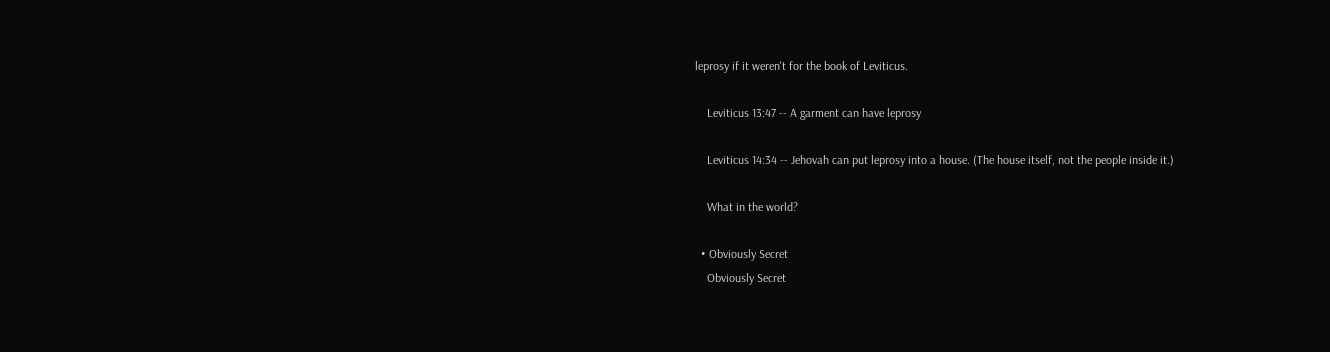leprosy if it weren't for the book of Leviticus.

    Leviticus 13:47 -- A garment can have leprosy

    Leviticus 14:34 -- Jehovah can put leprosy into a house. (The house itself, not the people inside it.)

    What in the world?

  • Obviously Secret
    Obviously Secret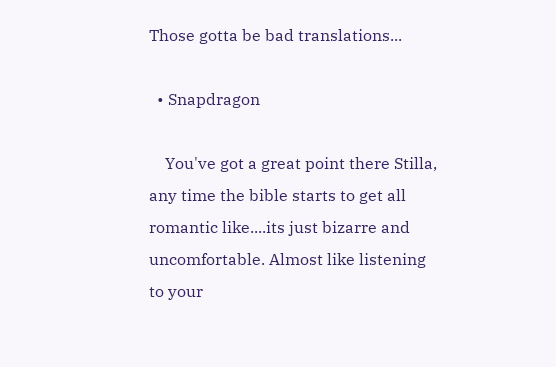Those gotta be bad translations...

  • Snapdragon

    You've got a great point there Stilla, any time the bible starts to get all romantic like....its just bizarre and uncomfortable. Almost like listening to your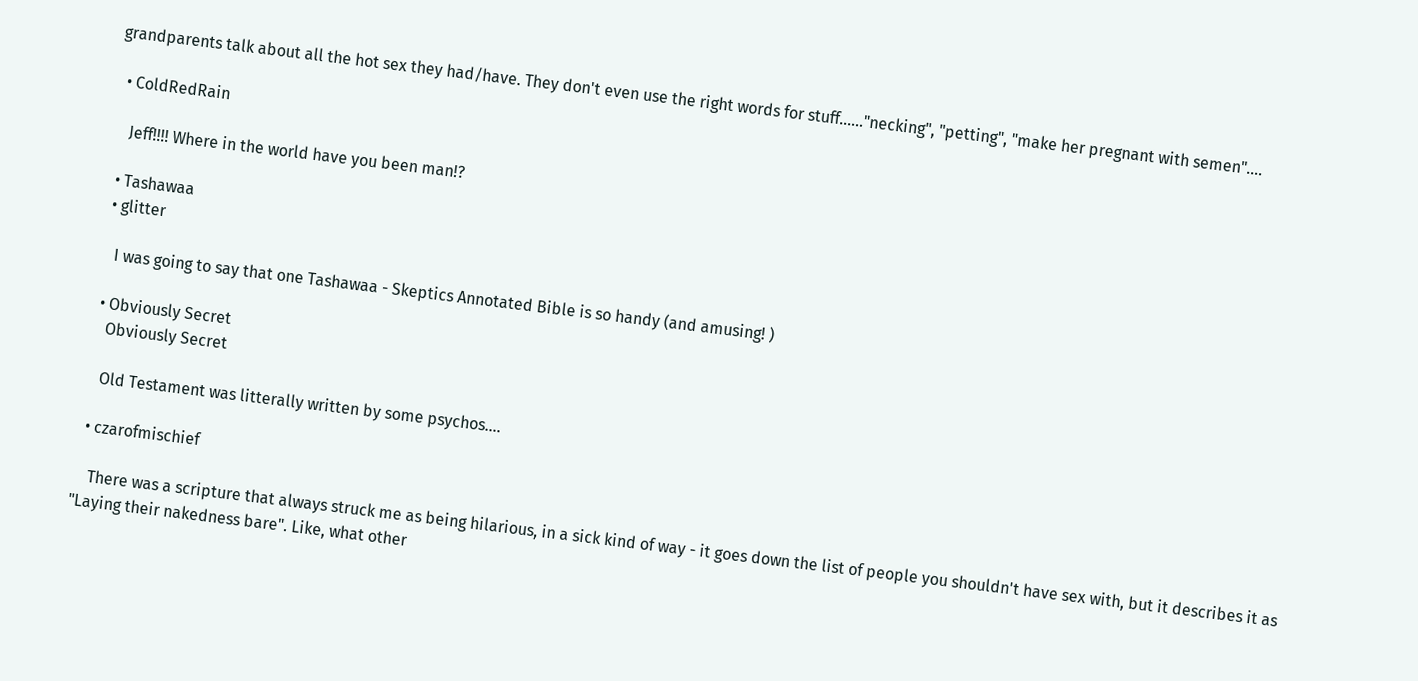grandparents talk about all the hot sex they had/have. They don't even use the right words for stuff......"necking", "petting", "make her pregnant with semen"....

  • ColdRedRain

    Jeff!!!! Where in the world have you been man!?

  • Tashawaa
  • glitter

    I was going to say that one Tashawaa - Skeptics Annotated Bible is so handy (and amusing! )

  • Obviously Secret
    Obviously Secret

    Old Testament was litterally written by some psychos....

  • czarofmischief

    There was a scripture that always struck me as being hilarious, in a sick kind of way - it goes down the list of people you shouldn't have sex with, but it describes it as "Laying their nakedness bare". Like, what other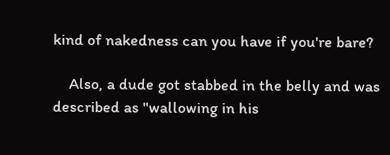kind of nakedness can you have if you're bare?

    Also, a dude got stabbed in the belly and was described as "wallowing in his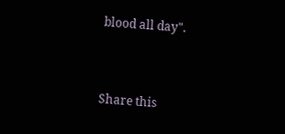blood all day".


Share this